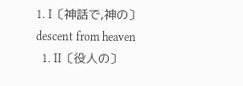1. I〔神話で,神の〕descent from heaven
  1. II〔役人の〕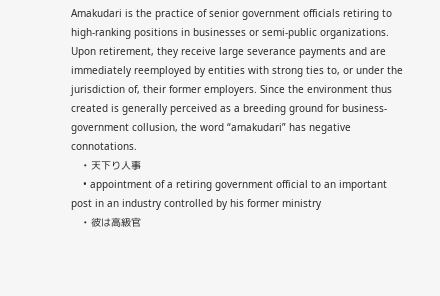Amakudari is the practice of senior government officials retiring to high-ranking positions in businesses or semi-public organizations. Upon retirement, they receive large severance payments and are immediately reemployed by entities with strong ties to, or under the jurisdiction of, their former employers. Since the environment thus created is generally perceived as a breeding ground for business-government collusion, the word “amakudari” has negative connotations.
    • 天下り人事
    • appointment of a retiring government official to an important post in an industry controlled by his former ministry
    • 彼は高級官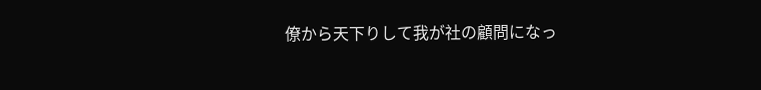僚から天下りして我が社の顧問になっ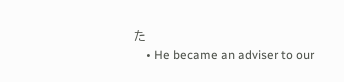た
    • He became an adviser to our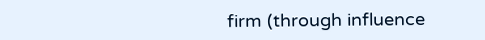firm (through influence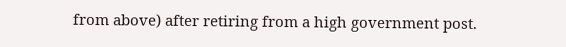from above) after retiring from a high government post.